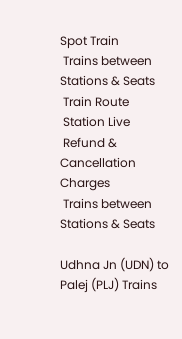Spot Train
 Trains between Stations & Seats
 Train Route
 Station Live
 Refund & Cancellation Charges
 Trains between Stations & Seats

Udhna Jn (UDN) to Palej (PLJ) Trains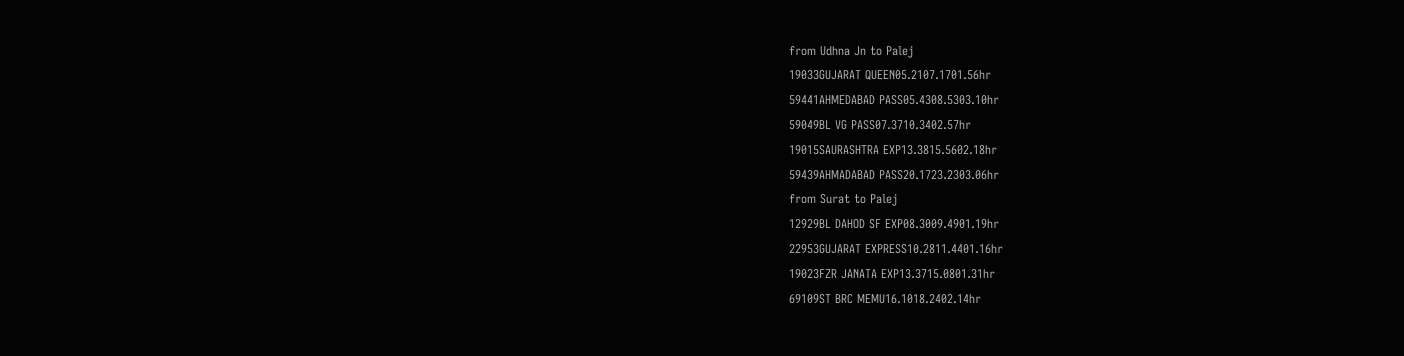from Udhna Jn to Palej
19033GUJARAT QUEEN05.2107.1701.56hr
59441AHMEDABAD PASS05.4308.5303.10hr
59049BL VG PASS07.3710.3402.57hr
19015SAURASHTRA EXP13.3815.5602.18hr
59439AHMADABAD PASS20.1723.2303.06hr
from Surat to Palej
12929BL DAHOD SF EXP08.3009.4901.19hr
22953GUJARAT EXPRESS10.2811.4401.16hr
19023FZR JANATA EXP13.3715.0801.31hr
69109ST BRC MEMU16.1018.2402.14hr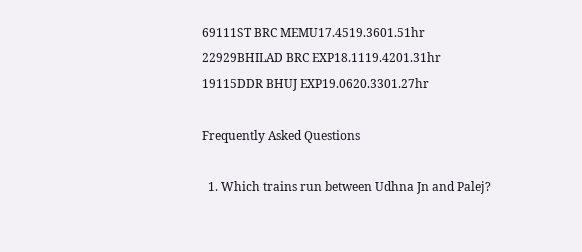69111ST BRC MEMU17.4519.3601.51hr
22929BHILAD BRC EXP18.1119.4201.31hr
19115DDR BHUJ EXP19.0620.3301.27hr

Frequently Asked Questions

  1. Which trains run between Udhna Jn and Palej?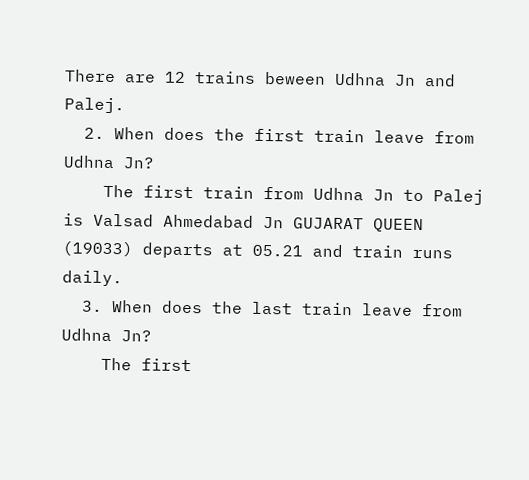There are 12 trains beween Udhna Jn and Palej.
  2. When does the first train leave from Udhna Jn?
    The first train from Udhna Jn to Palej is Valsad Ahmedabad Jn GUJARAT QUEEN (19033) departs at 05.21 and train runs daily.
  3. When does the last train leave from Udhna Jn?
    The first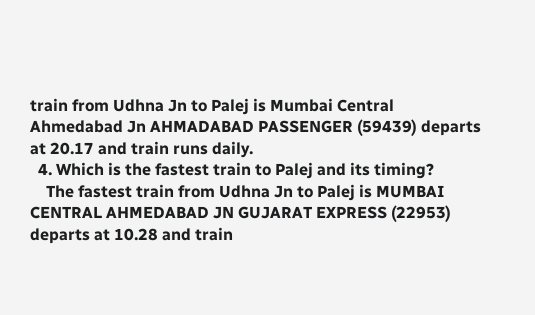train from Udhna Jn to Palej is Mumbai Central Ahmedabad Jn AHMADABAD PASSENGER (59439) departs at 20.17 and train runs daily.
  4. Which is the fastest train to Palej and its timing?
    The fastest train from Udhna Jn to Palej is MUMBAI CENTRAL AHMEDABAD JN GUJARAT EXPRESS (22953) departs at 10.28 and train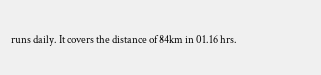runs daily. It covers the distance of 84km in 01.16 hrs.